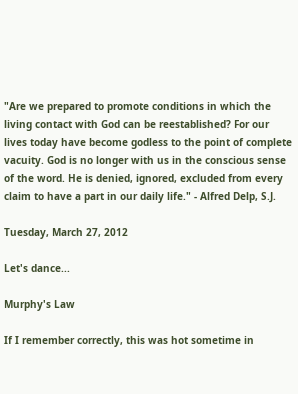"Are we prepared to promote conditions in which the living contact with God can be reestablished? For our lives today have become godless to the point of complete vacuity. God is no longer with us in the conscious sense of the word. He is denied, ignored, excluded from every claim to have a part in our daily life." - Alfred Delp, S.J.

Tuesday, March 27, 2012

Let's dance...

Murphy's Law

If I remember correctly, this was hot sometime in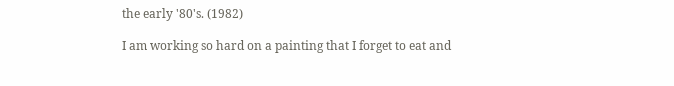the early '80's. (1982)

I am working so hard on a painting that I forget to eat and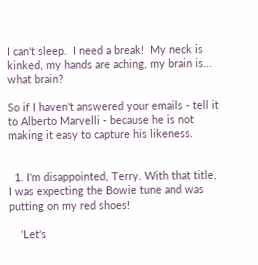I can't sleep.  I need a break!  My neck is kinked, my hands are aching, my brain is... what brain?

So if I haven't answered your emails - tell it to Alberto Marvelli - because he is not making it easy to capture his likeness.


  1. I'm disappointed, Terry. With that title, I was expecting the Bowie tune and was putting on my red shoes!

    'Let's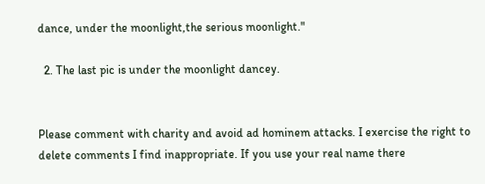dance, under the moonlight,the serious moonlight."

  2. The last pic is under the moonlight dancey.


Please comment with charity and avoid ad hominem attacks. I exercise the right to delete comments I find inappropriate. If you use your real name there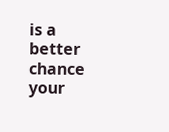is a better chance your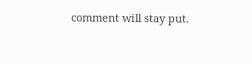comment will stay put.